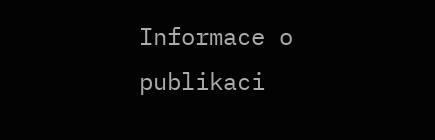Informace o publikaci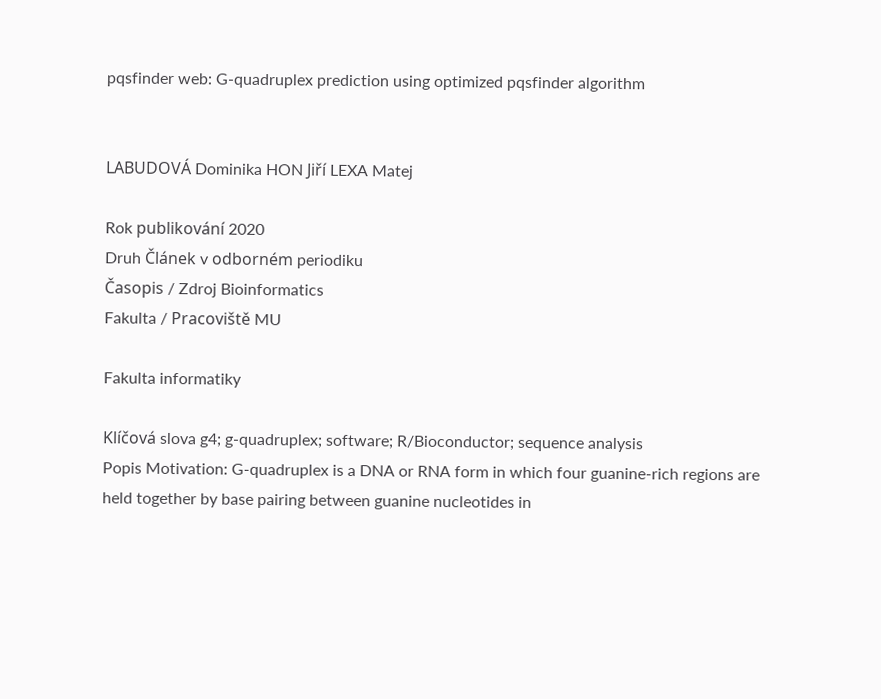pqsfinder web: G-quadruplex prediction using optimized pqsfinder algorithm


LABUDOVÁ Dominika HON Jiří LEXA Matej

Rok publikování 2020
Druh Článek v odborném periodiku
Časopis / Zdroj Bioinformatics
Fakulta / Pracoviště MU

Fakulta informatiky

Klíčová slova g4; g-quadruplex; software; R/Bioconductor; sequence analysis
Popis Motivation: G-quadruplex is a DNA or RNA form in which four guanine-rich regions are held together by base pairing between guanine nucleotides in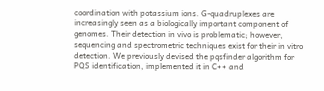coordination with potassium ions. G-quadruplexes are increasingly seen as a biologically important component of genomes. Their detection in vivo is problematic; however, sequencing and spectrometric techniques exist for their in vitro detection. We previously devised the pqsfinder algorithm for PQS identification, implemented it in C++ and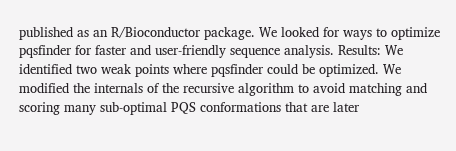published as an R/Bioconductor package. We looked for ways to optimize pqsfinder for faster and user-friendly sequence analysis. Results: We identified two weak points where pqsfinder could be optimized. We modified the internals of the recursive algorithm to avoid matching and scoring many sub-optimal PQS conformations that are later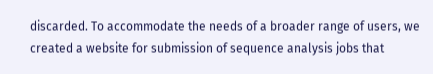discarded. To accommodate the needs of a broader range of users, we created a website for submission of sequence analysis jobs that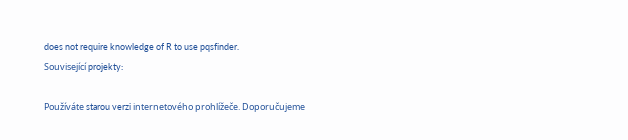does not require knowledge of R to use pqsfinder.
Související projekty:

Používáte starou verzi internetového prohlížeče. Doporučujeme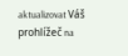aktualizovat Váš prohlížeč na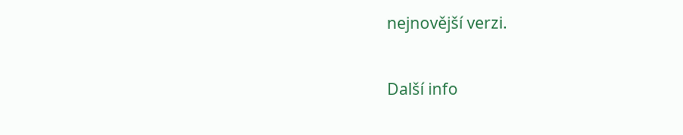nejnovější verzi.

Další info